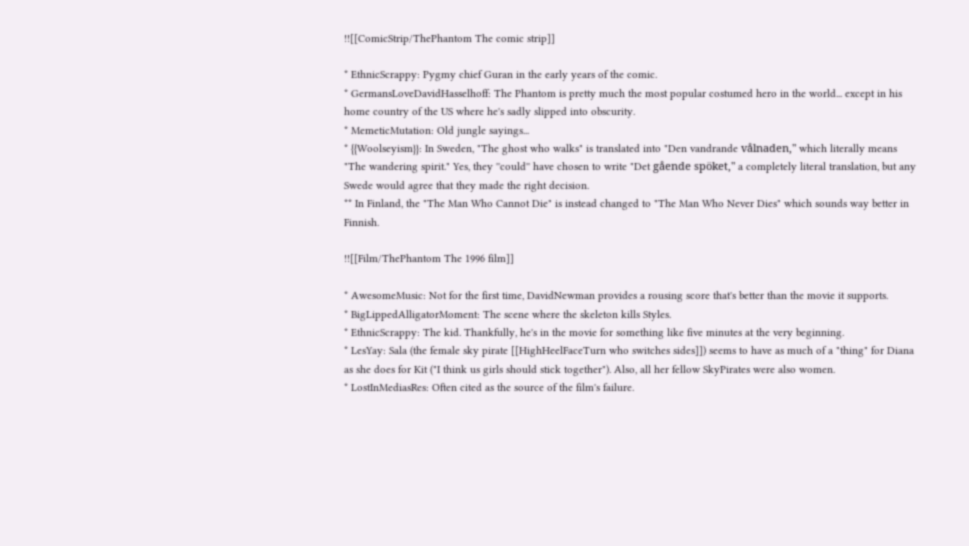!![[ComicStrip/ThePhantom The comic strip]]

* EthnicScrappy: Pygmy chief Guran in the early years of the comic.
* GermansLoveDavidHasselhoff: The Phantom is pretty much the most popular costumed hero in the world... except in his home country of the US where he's sadly slipped into obscurity.
* MemeticMutation: Old jungle sayings...
* {{Woolseyism}}: In Sweden, "The ghost who walks" is translated into "Den vandrande vålnaden," which literally means "The wandering spirit." Yes, they ''could'' have chosen to write "Det gående spöket," a completely literal translation, but any Swede would agree that they made the right decision.
** In Finland, the "The Man Who Cannot Die" is instead changed to "The Man Who Never Dies" which sounds way better in Finnish.

!![[Film/ThePhantom The 1996 film]]

* AwesomeMusic: Not for the first time, DavidNewman provides a rousing score that's better than the movie it supports.
* BigLippedAlligatorMoment: The scene where the skeleton kills Styles.
* EthnicScrappy: The kid. Thankfully, he's in the movie for something like five minutes at the very beginning.
* LesYay: Sala (the female sky pirate [[HighHeelFaceTurn who switches sides]]) seems to have as much of a "thing" for Diana as she does for Kit ("I think us girls should stick together"). Also, all her fellow SkyPirates were also women.
* LostInMediasRes: Often cited as the source of the film's failure.